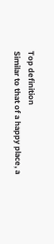Top definition
Similar to that of a happy place, a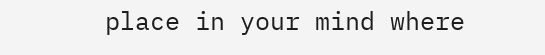place in your mind where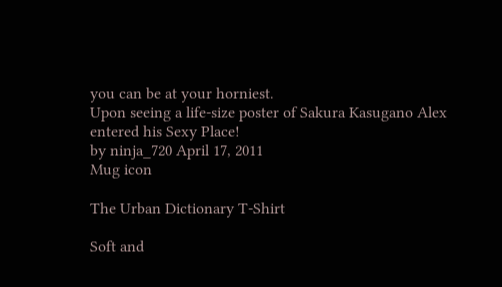you can be at your horniest.
Upon seeing a life-size poster of Sakura Kasugano Alex entered his Sexy Place!
by ninja_720 April 17, 2011
Mug icon

The Urban Dictionary T-Shirt

Soft and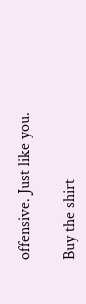offensive. Just like you.

Buy the shirt